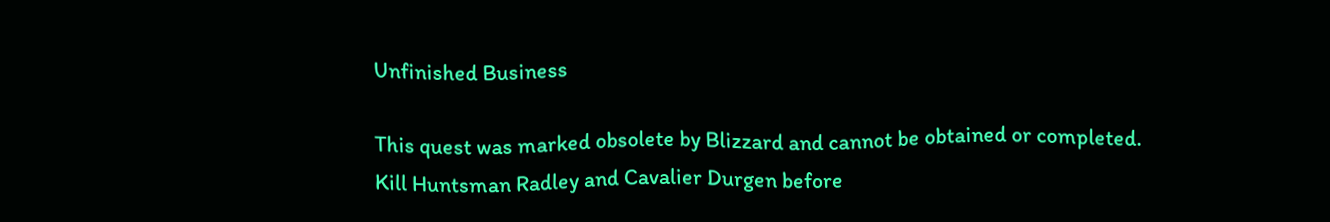Unfinished Business

This quest was marked obsolete by Blizzard and cannot be obtained or completed.
Kill Huntsman Radley and Cavalier Durgen before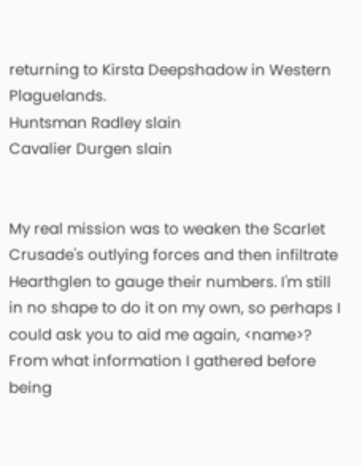returning to Kirsta Deepshadow in Western Plaguelands.
Huntsman Radley slain
Cavalier Durgen slain


My real mission was to weaken the Scarlet Crusade's outlying forces and then infiltrate Hearthglen to gauge their numbers. I'm still in no shape to do it on my own, so perhaps I could ask you to aid me again, <name>? From what information I gathered before being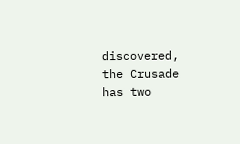discovered, the Crusade has two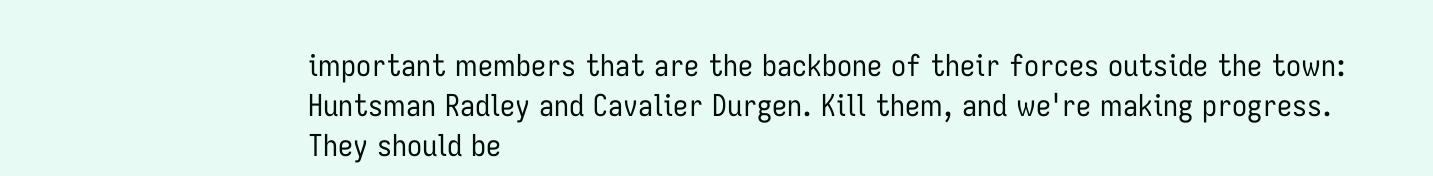important members that are the backbone of their forces outside the town: Huntsman Radley and Cavalier Durgen. Kill them, and we're making progress. They should be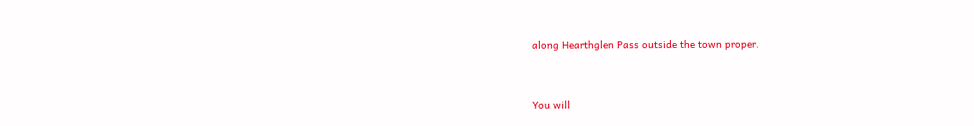along Hearthglen Pass outside the town proper.



You will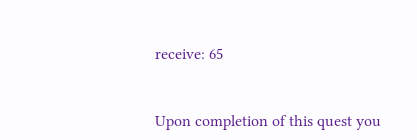receive: 65


Upon completion of this quest you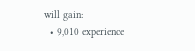will gain:
  • 9,010 experience